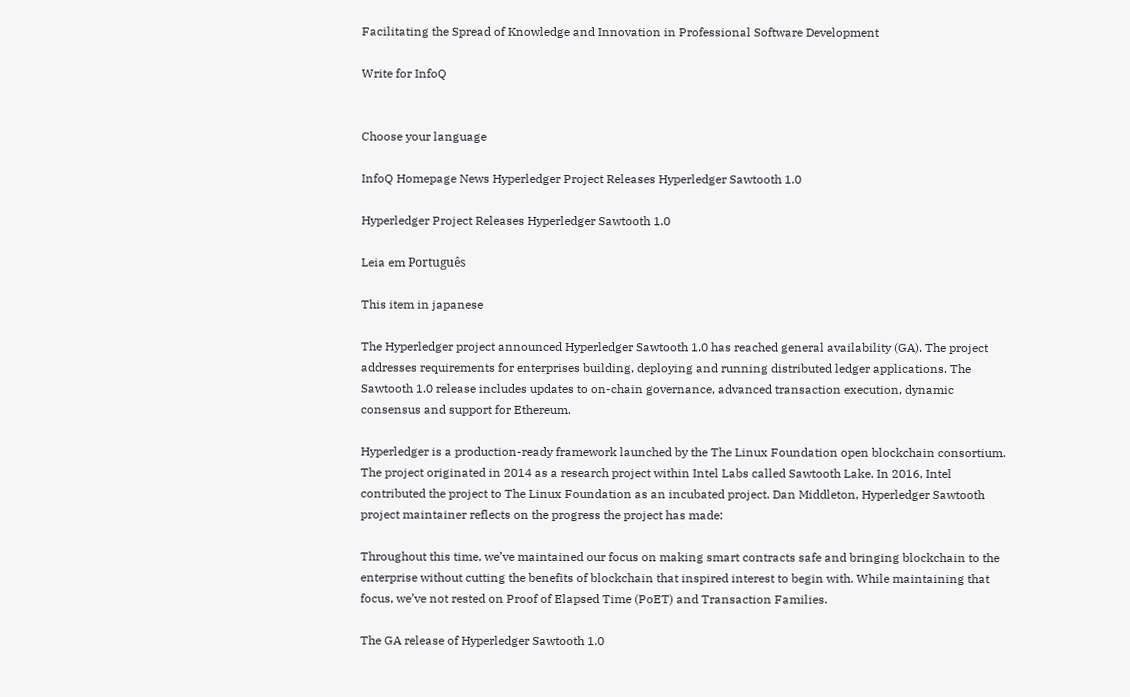Facilitating the Spread of Knowledge and Innovation in Professional Software Development

Write for InfoQ


Choose your language

InfoQ Homepage News Hyperledger Project Releases Hyperledger Sawtooth 1.0

Hyperledger Project Releases Hyperledger Sawtooth 1.0

Leia em Português

This item in japanese

The Hyperledger project announced Hyperledger Sawtooth 1.0 has reached general availability (GA). The project addresses requirements for enterprises building, deploying and running distributed ledger applications. The Sawtooth 1.0 release includes updates to on-chain governance, advanced transaction execution, dynamic consensus and support for Ethereum.

Hyperledger is a production-ready framework launched by the The Linux Foundation open blockchain consortium. The project originated in 2014 as a research project within Intel Labs called Sawtooth Lake. In 2016, Intel contributed the project to The Linux Foundation as an incubated project. Dan Middleton, Hyperledger Sawtooth project maintainer reflects on the progress the project has made:

Throughout this time, we’ve maintained our focus on making smart contracts safe and bringing blockchain to the enterprise without cutting the benefits of blockchain that inspired interest to begin with. While maintaining that focus, we’ve not rested on Proof of Elapsed Time (PoET) and Transaction Families.

The GA release of Hyperledger Sawtooth 1.0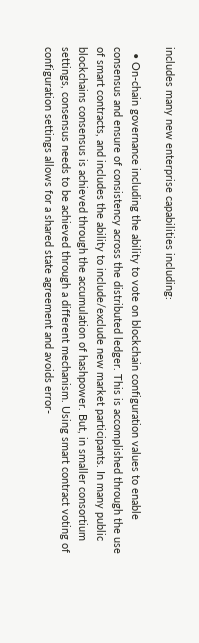includes many new enterprise capabilities including:

  • On-chain governance including the ability to vote on blockchain configuration values to enable consensus and ensure of consistency across the distributed ledger. This is accomplished through the use of smart contracts, and includes the ability to include/exclude new market participants. In many public blockchains consensus is achieved through the accumulation of hashpower. But, in smaller consortium settings, consensus needs to be achieved through a different mechanism. Using smart contract voting of configuration settings allows for a shared state agreement and avoids error-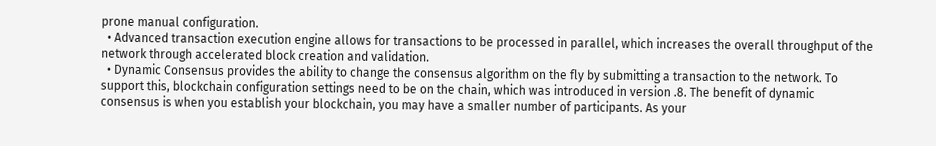prone manual configuration.
  • Advanced transaction execution engine allows for transactions to be processed in parallel, which increases the overall throughput of the network through accelerated block creation and validation.
  • Dynamic Consensus provides the ability to change the consensus algorithm on the fly by submitting a transaction to the network. To support this, blockchain configuration settings need to be on the chain, which was introduced in version .8. The benefit of dynamic consensus is when you establish your blockchain, you may have a smaller number of participants. As your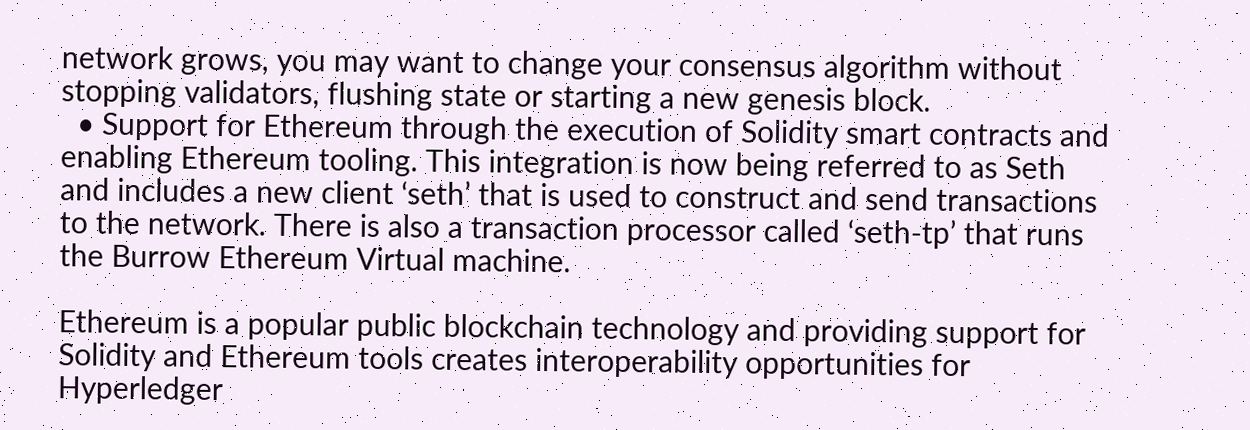network grows, you may want to change your consensus algorithm without stopping validators, flushing state or starting a new genesis block.
  • Support for Ethereum through the execution of Solidity smart contracts and enabling Ethereum tooling. This integration is now being referred to as Seth and includes a new client ‘seth’ that is used to construct and send transactions to the network. There is also a transaction processor called ‘seth-tp’ that runs the Burrow Ethereum Virtual machine.

Ethereum is a popular public blockchain technology and providing support for Solidity and Ethereum tools creates interoperability opportunities for Hyperledger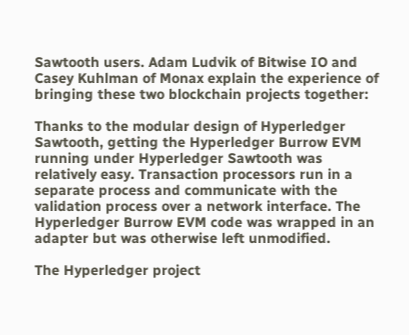Sawtooth users. Adam Ludvik of Bitwise IO and Casey Kuhlman of Monax explain the experience of bringing these two blockchain projects together:

Thanks to the modular design of Hyperledger Sawtooth, getting the Hyperledger Burrow EVM running under Hyperledger Sawtooth was relatively easy. Transaction processors run in a separate process and communicate with the validation process over a network interface. The Hyperledger Burrow EVM code was wrapped in an adapter but was otherwise left unmodified.

The Hyperledger project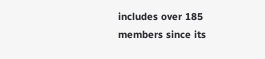includes over 185 members since its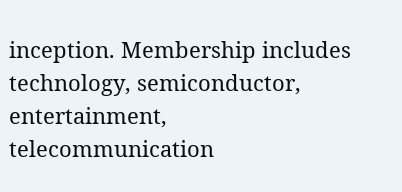inception. Membership includes technology, semiconductor, entertainment, telecommunication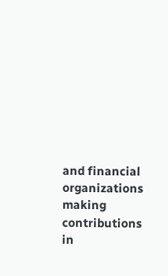and financial organizations making contributions in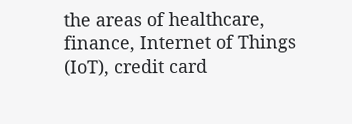the areas of healthcare, finance, Internet of Things (IoT), credit card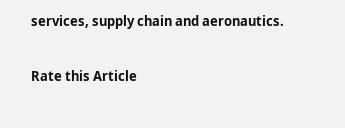services, supply chain and aeronautics.

Rate this Article